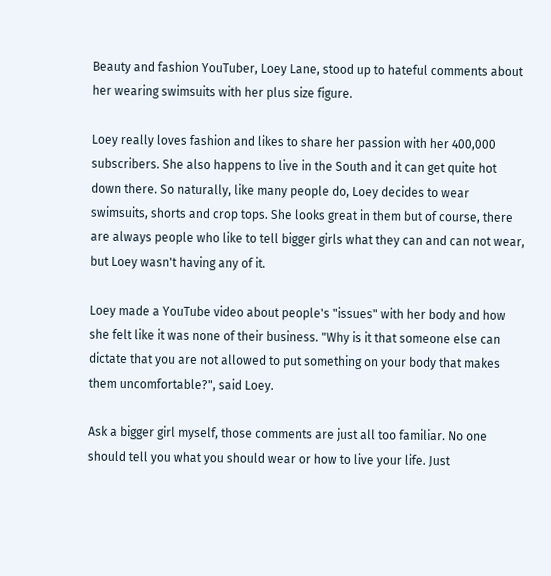Beauty and fashion YouTuber, Loey Lane, stood up to hateful comments about her wearing swimsuits with her plus size figure.

Loey really loves fashion and likes to share her passion with her 400,000 subscribers. She also happens to live in the South and it can get quite hot down there. So naturally, like many people do, Loey decides to wear swimsuits, shorts and crop tops. She looks great in them but of course, there are always people who like to tell bigger girls what they can and can not wear, but Loey wasn't having any of it.

Loey made a YouTube video about people's "issues" with her body and how she felt like it was none of their business. "Why is it that someone else can dictate that you are not allowed to put something on your body that makes them uncomfortable?", said Loey.

Ask a bigger girl myself, those comments are just all too familiar. No one should tell you what you should wear or how to live your life. Just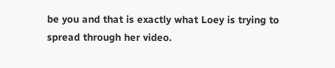be you and that is exactly what Loey is trying to spread through her video.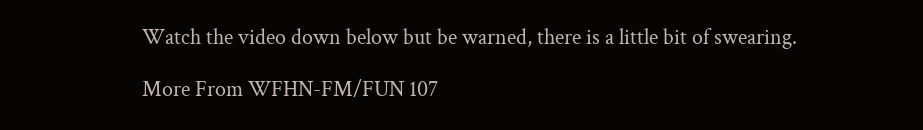Watch the video down below but be warned, there is a little bit of swearing.

More From WFHN-FM/FUN 107